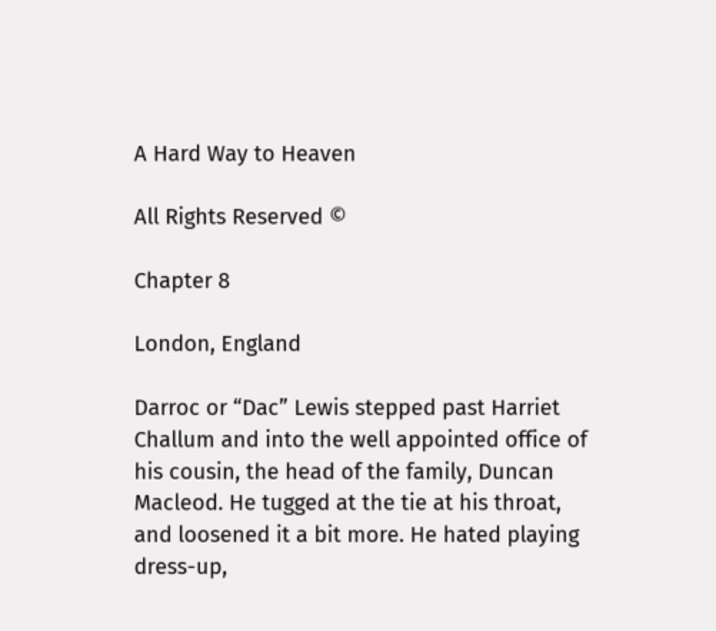A Hard Way to Heaven

All Rights Reserved ©

Chapter 8

London, England

Darroc or “Dac” Lewis stepped past Harriet Challum and into the well appointed office of his cousin, the head of the family, Duncan Macleod. He tugged at the tie at his throat, and loosened it a bit more. He hated playing dress-up,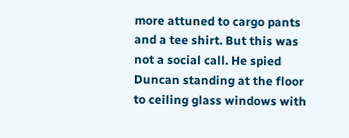more attuned to cargo pants and a tee shirt. But this was not a social call. He spied Duncan standing at the floor to ceiling glass windows with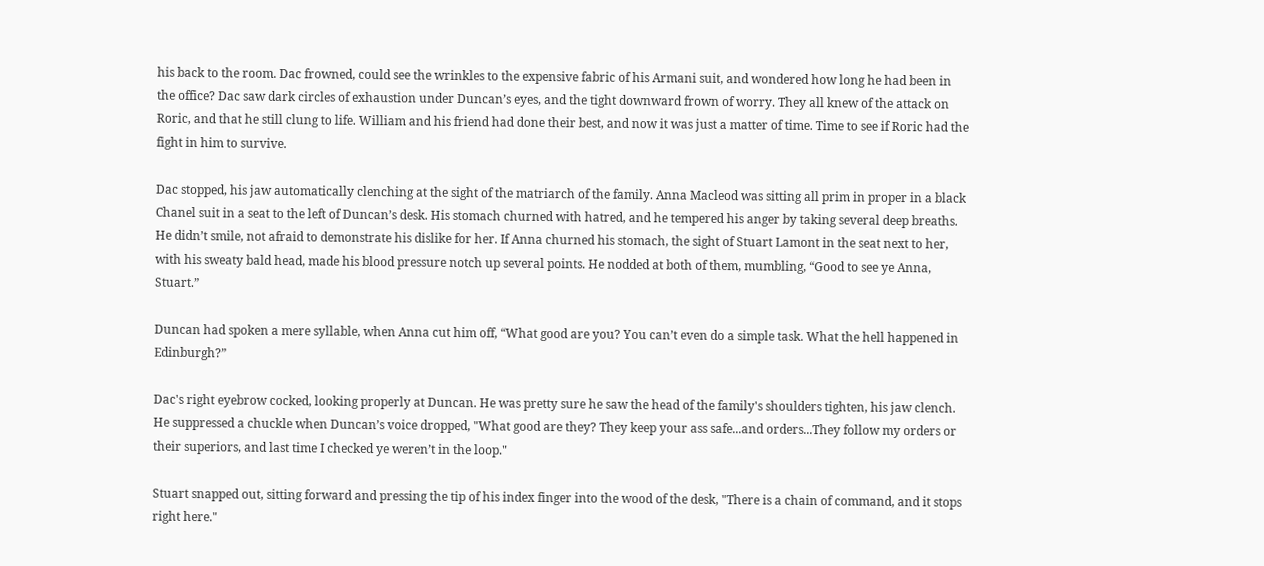his back to the room. Dac frowned, could see the wrinkles to the expensive fabric of his Armani suit, and wondered how long he had been in the office? Dac saw dark circles of exhaustion under Duncan’s eyes, and the tight downward frown of worry. They all knew of the attack on Roric, and that he still clung to life. William and his friend had done their best, and now it was just a matter of time. Time to see if Roric had the fight in him to survive.

Dac stopped, his jaw automatically clenching at the sight of the matriarch of the family. Anna Macleod was sitting all prim in proper in a black Chanel suit in a seat to the left of Duncan’s desk. His stomach churned with hatred, and he tempered his anger by taking several deep breaths. He didn’t smile, not afraid to demonstrate his dislike for her. If Anna churned his stomach, the sight of Stuart Lamont in the seat next to her, with his sweaty bald head, made his blood pressure notch up several points. He nodded at both of them, mumbling, “Good to see ye Anna, Stuart.”

Duncan had spoken a mere syllable, when Anna cut him off, “What good are you? You can’t even do a simple task. What the hell happened in Edinburgh?”

Dac's right eyebrow cocked, looking properly at Duncan. He was pretty sure he saw the head of the family's shoulders tighten, his jaw clench. He suppressed a chuckle when Duncan’s voice dropped, "What good are they? They keep your ass safe...and orders...They follow my orders or their superiors, and last time I checked ye weren’t in the loop."

Stuart snapped out, sitting forward and pressing the tip of his index finger into the wood of the desk, "There is a chain of command, and it stops right here."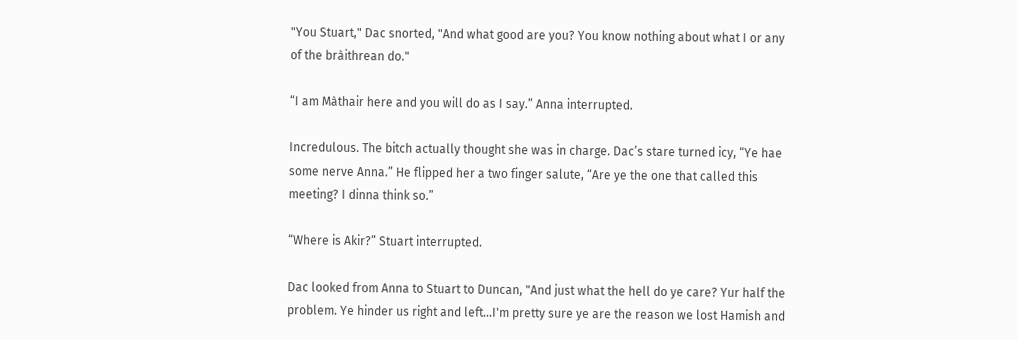"You Stuart," Dac snorted, "And what good are you? You know nothing about what I or any of the bràithrean do."

“I am Màthair here and you will do as I say.” Anna interrupted.

Incredulous. The bitch actually thought she was in charge. Dac’s stare turned icy, “Ye hae some nerve Anna.” He flipped her a two finger salute, “Are ye the one that called this meeting? I dinna think so.”

“Where is Akir?” Stuart interrupted.

Dac looked from Anna to Stuart to Duncan, "And just what the hell do ye care? Yur half the problem. Ye hinder us right and left...I'm pretty sure ye are the reason we lost Hamish and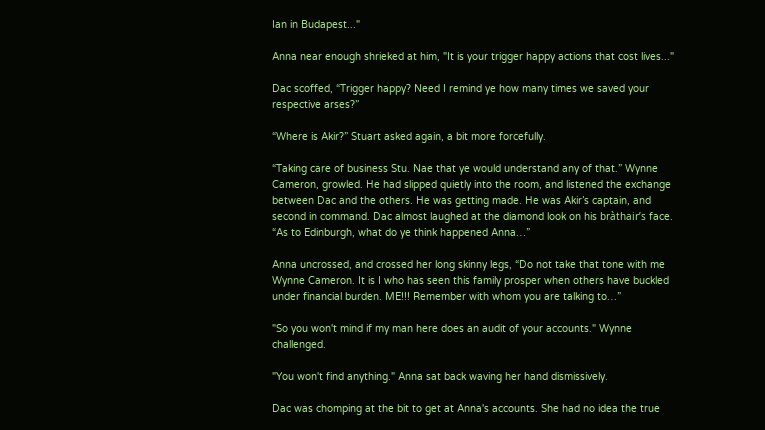Ian in Budapest..."

Anna near enough shrieked at him, "It is your trigger happy actions that cost lives..."

Dac scoffed, “Trigger happy? Need I remind ye how many times we saved your respective arses?”

“Where is Akir?” Stuart asked again, a bit more forcefully.

“Taking care of business Stu. Nae that ye would understand any of that.” Wynne Cameron, growled. He had slipped quietly into the room, and listened the exchange between Dac and the others. He was getting made. He was Akir’s captain, and second in command. Dac almost laughed at the diamond look on his bràthair’s face. “As to Edinburgh, what do ye think happened Anna…”

Anna uncrossed, and crossed her long skinny legs, “Do not take that tone with me Wynne Cameron. It is I who has seen this family prosper when others have buckled under financial burden. ME!!! Remember with whom you are talking to…”

"So you won't mind if my man here does an audit of your accounts." Wynne challenged.

"You won't find anything." Anna sat back waving her hand dismissively.

Dac was chomping at the bit to get at Anna's accounts. She had no idea the true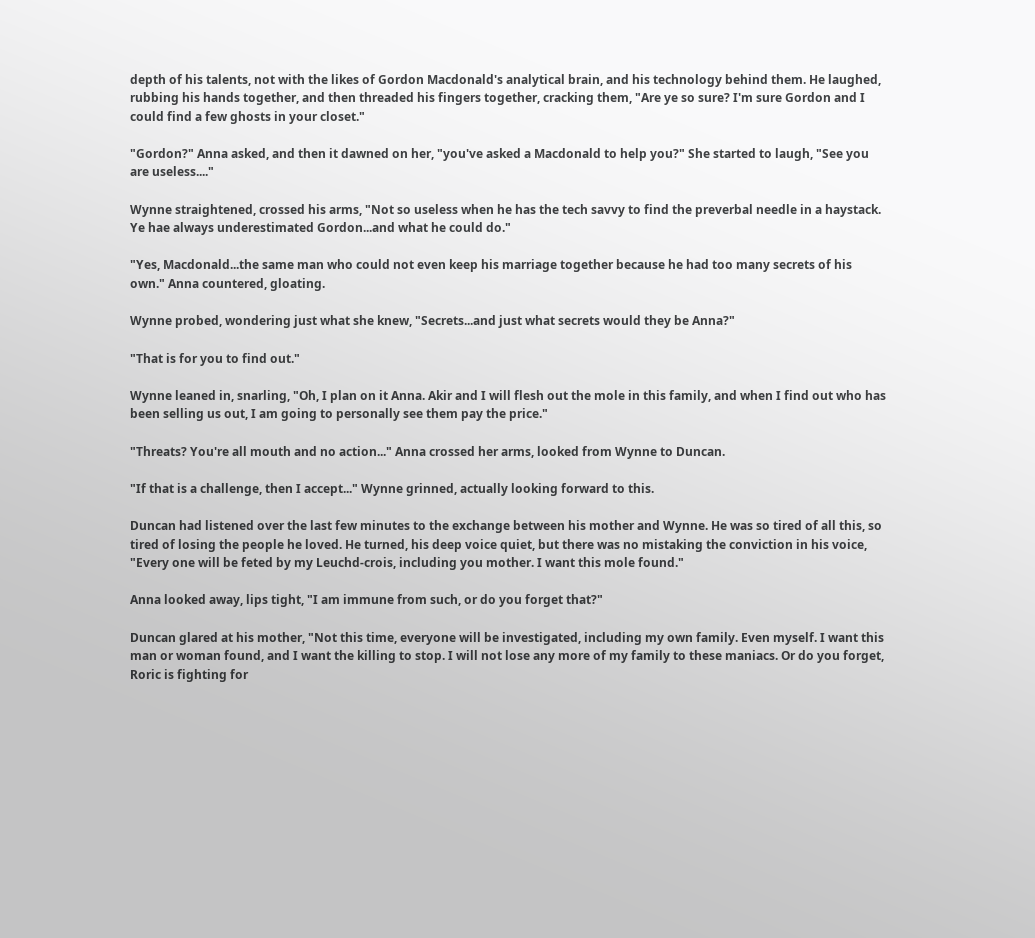depth of his talents, not with the likes of Gordon Macdonald's analytical brain, and his technology behind them. He laughed, rubbing his hands together, and then threaded his fingers together, cracking them, "Are ye so sure? I'm sure Gordon and I could find a few ghosts in your closet."

"Gordon?" Anna asked, and then it dawned on her, "you've asked a Macdonald to help you?" She started to laugh, "See you are useless...."

Wynne straightened, crossed his arms, "Not so useless when he has the tech savvy to find the preverbal needle in a haystack. Ye hae always underestimated Gordon...and what he could do."

"Yes, Macdonald...the same man who could not even keep his marriage together because he had too many secrets of his own." Anna countered, gloating.

Wynne probed, wondering just what she knew, "Secrets...and just what secrets would they be Anna?"

"That is for you to find out."

Wynne leaned in, snarling, "Oh, I plan on it Anna. Akir and I will flesh out the mole in this family, and when I find out who has been selling us out, I am going to personally see them pay the price."

"Threats? You're all mouth and no action..." Anna crossed her arms, looked from Wynne to Duncan.

"If that is a challenge, then I accept..." Wynne grinned, actually looking forward to this.

Duncan had listened over the last few minutes to the exchange between his mother and Wynne. He was so tired of all this, so tired of losing the people he loved. He turned, his deep voice quiet, but there was no mistaking the conviction in his voice, "Every one will be feted by my Leuchd-crois, including you mother. I want this mole found."

Anna looked away, lips tight, "I am immune from such, or do you forget that?"

Duncan glared at his mother, "Not this time, everyone will be investigated, including my own family. Even myself. I want this man or woman found, and I want the killing to stop. I will not lose any more of my family to these maniacs. Or do you forget, Roric is fighting for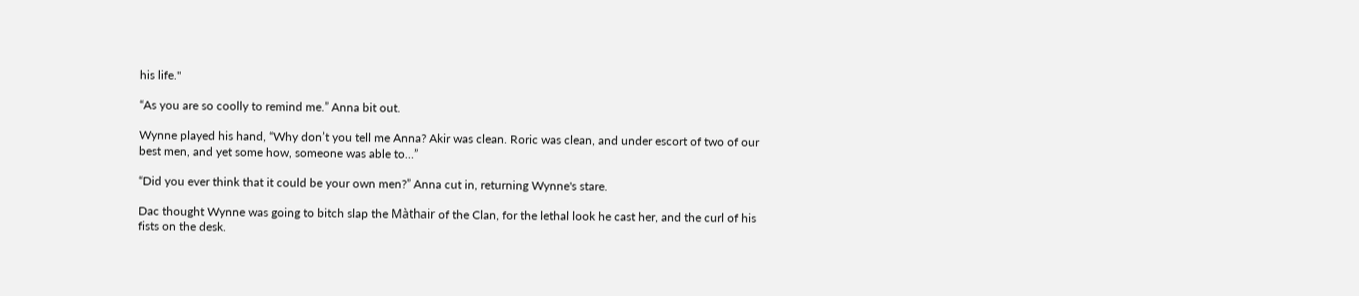his life."

“As you are so coolly to remind me.” Anna bit out.

Wynne played his hand, “Why don’t you tell me Anna? Akir was clean. Roric was clean, and under escort of two of our best men, and yet some how, someone was able to…”

“Did you ever think that it could be your own men?” Anna cut in, returning Wynne's stare.

Dac thought Wynne was going to bitch slap the Màthair of the Clan, for the lethal look he cast her, and the curl of his fists on the desk.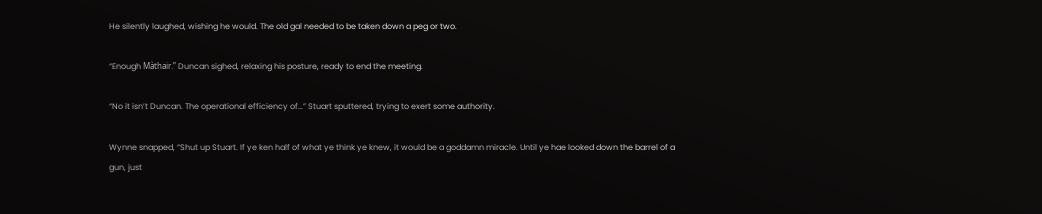He silently laughed, wishing he would. The old gal needed to be taken down a peg or two.

“Enough Màthair.” Duncan sighed, relaxing his posture, ready to end the meeting.

“No it isn’t Duncan. The operational efficiency of…” Stuart sputtered, trying to exert some authority.

Wynne snapped, “Shut up Stuart. If ye ken half of what ye think ye knew, it would be a goddamn miracle. Until ye hae looked down the barrel of a gun, just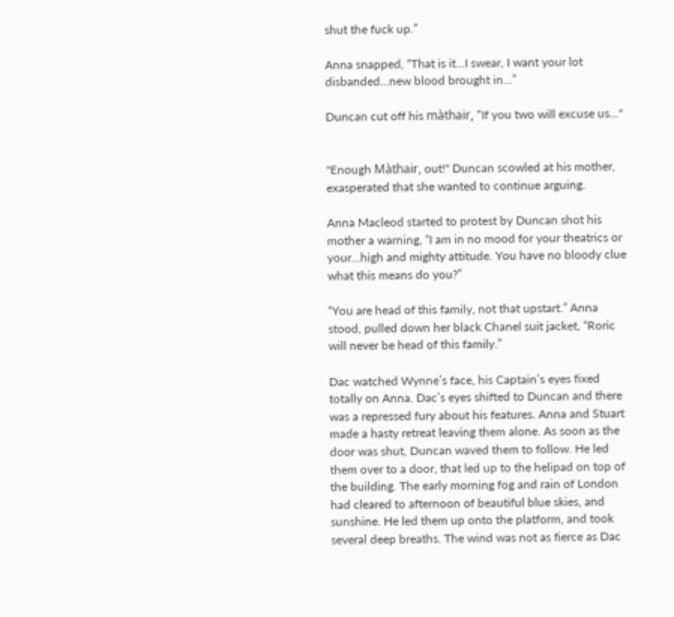shut the fuck up.”

Anna snapped, “That is it…I swear, I want your lot disbanded…new blood brought in…”

Duncan cut off his màthair, "If you two will excuse us..."


"Enough Màthair, out!" Duncan scowled at his mother, exasperated that she wanted to continue arguing.

Anna Macleod started to protest by Duncan shot his mother a warning, “I am in no mood for your theatrics or your…high and mighty attitude. You have no bloody clue what this means do you?”

“You are head of this family, not that upstart.” Anna stood, pulled down her black Chanel suit jacket, “Roric will never be head of this family.”

Dac watched Wynne’s face, his Captain’s eyes fixed totally on Anna. Dac’s eyes shifted to Duncan and there was a repressed fury about his features. Anna and Stuart made a hasty retreat leaving them alone. As soon as the door was shut, Duncan waved them to follow. He led them over to a door, that led up to the helipad on top of the building. The early morning fog and rain of London had cleared to afternoon of beautiful blue skies, and sunshine. He led them up onto the platform, and took several deep breaths. The wind was not as fierce as Dac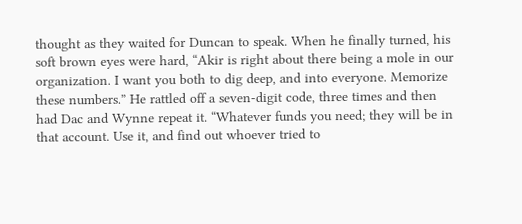thought as they waited for Duncan to speak. When he finally turned, his soft brown eyes were hard, “Akir is right about there being a mole in our organization. I want you both to dig deep, and into everyone. Memorize these numbers.” He rattled off a seven-digit code, three times and then had Dac and Wynne repeat it. “Whatever funds you need; they will be in that account. Use it, and find out whoever tried to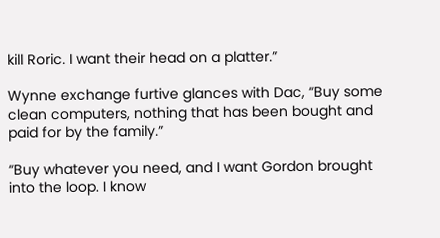kill Roric. I want their head on a platter.”

Wynne exchange furtive glances with Dac, “Buy some clean computers, nothing that has been bought and paid for by the family.”

“Buy whatever you need, and I want Gordon brought into the loop. I know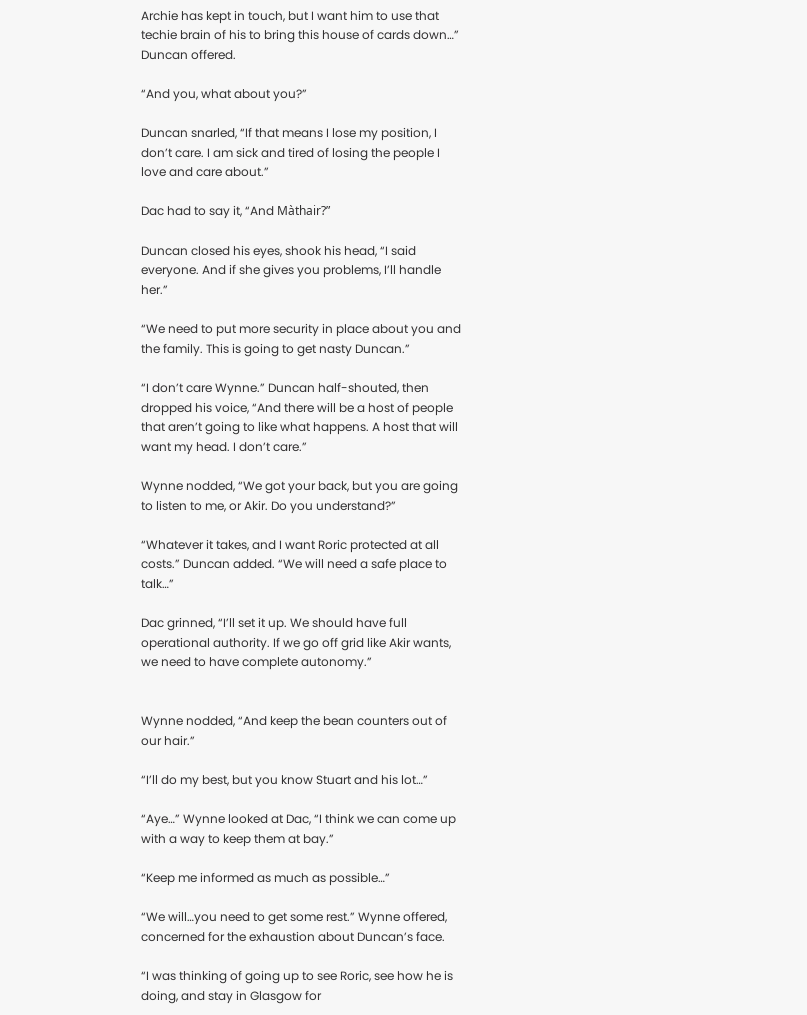Archie has kept in touch, but I want him to use that techie brain of his to bring this house of cards down…” Duncan offered.

“And you, what about you?”

Duncan snarled, “If that means I lose my position, I don’t care. I am sick and tired of losing the people I love and care about.”

Dac had to say it, “And Màthair?”

Duncan closed his eyes, shook his head, “I said everyone. And if she gives you problems, I’ll handle her.”

“We need to put more security in place about you and the family. This is going to get nasty Duncan.”

“I don’t care Wynne.” Duncan half-shouted, then dropped his voice, “And there will be a host of people that aren’t going to like what happens. A host that will want my head. I don’t care.”

Wynne nodded, “We got your back, but you are going to listen to me, or Akir. Do you understand?”

“Whatever it takes, and I want Roric protected at all costs.” Duncan added. “We will need a safe place to talk…”

Dac grinned, “I’ll set it up. We should have full operational authority. If we go off grid like Akir wants, we need to have complete autonomy.”


Wynne nodded, “And keep the bean counters out of our hair.”

“I’ll do my best, but you know Stuart and his lot…”

“Aye…” Wynne looked at Dac, “I think we can come up with a way to keep them at bay.”

“Keep me informed as much as possible…”

“We will…you need to get some rest.” Wynne offered, concerned for the exhaustion about Duncan’s face.

“I was thinking of going up to see Roric, see how he is doing, and stay in Glasgow for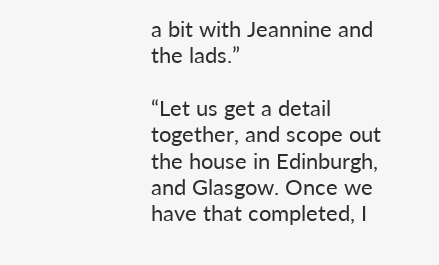a bit with Jeannine and the lads.”

“Let us get a detail together, and scope out the house in Edinburgh, and Glasgow. Once we have that completed, I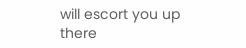will escort you up there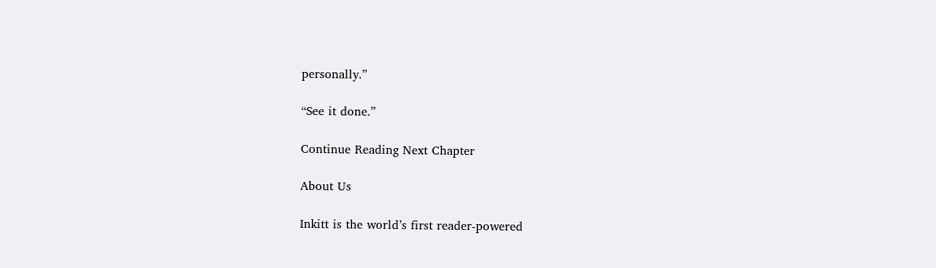personally.”

“See it done.”

Continue Reading Next Chapter

About Us

Inkitt is the world’s first reader-powered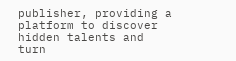publisher, providing a platform to discover hidden talents and turn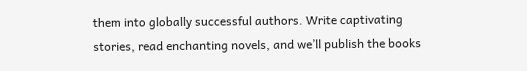them into globally successful authors. Write captivating stories, read enchanting novels, and we’ll publish the books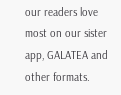our readers love most on our sister app, GALATEA and other formats.